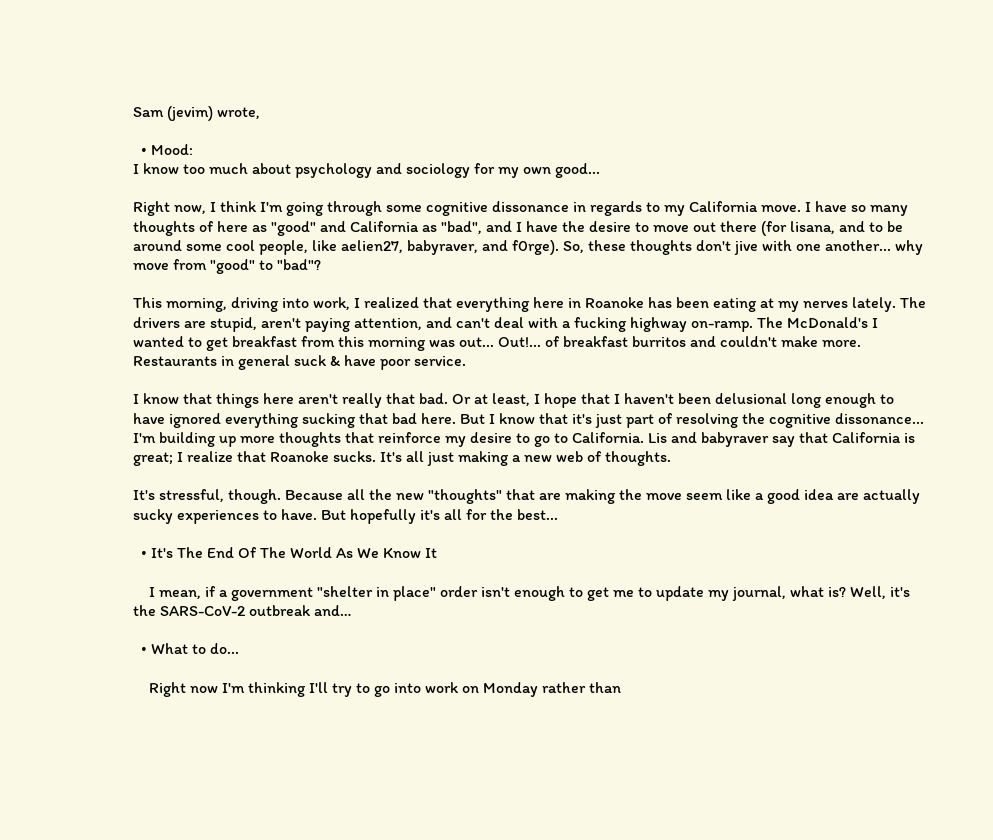Sam (jevim) wrote,

  • Mood:
I know too much about psychology and sociology for my own good...

Right now, I think I'm going through some cognitive dissonance in regards to my California move. I have so many thoughts of here as "good" and California as "bad", and I have the desire to move out there (for lisana, and to be around some cool people, like aelien27, babyraver, and f0rge). So, these thoughts don't jive with one another... why move from "good" to "bad"?

This morning, driving into work, I realized that everything here in Roanoke has been eating at my nerves lately. The drivers are stupid, aren't paying attention, and can't deal with a fucking highway on-ramp. The McDonald's I wanted to get breakfast from this morning was out... Out!... of breakfast burritos and couldn't make more. Restaurants in general suck & have poor service.

I know that things here aren't really that bad. Or at least, I hope that I haven't been delusional long enough to have ignored everything sucking that bad here. But I know that it's just part of resolving the cognitive dissonance... I'm building up more thoughts that reinforce my desire to go to California. Lis and babyraver say that California is great; I realize that Roanoke sucks. It's all just making a new web of thoughts.

It's stressful, though. Because all the new "thoughts" that are making the move seem like a good idea are actually sucky experiences to have. But hopefully it's all for the best...

  • It's The End Of The World As We Know It

    I mean, if a government "shelter in place" order isn't enough to get me to update my journal, what is? Well, it's the SARS-CoV-2 outbreak and…

  • What to do...

    Right now I'm thinking I'll try to go into work on Monday rather than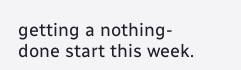getting a nothing-done start this week.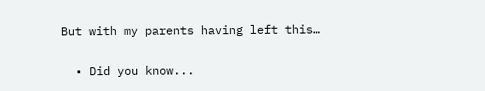But with my parents having left this…

  • Did you know...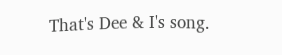That's Dee & I's song.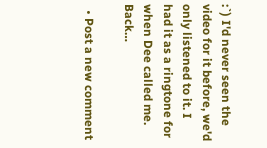:`) I'd never seen the video for it before, we'd only listened to it. I had it as a ringtone for when Dee called me. Back…

  • Post a new comment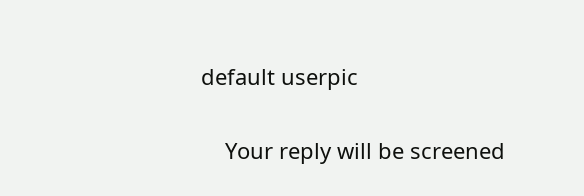default userpic

    Your reply will be screened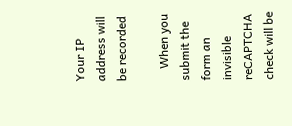Your IP address will be recorded

    When you submit the form an invisible reCAPTCHA check will be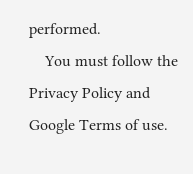performed.
    You must follow the Privacy Policy and Google Terms of use.